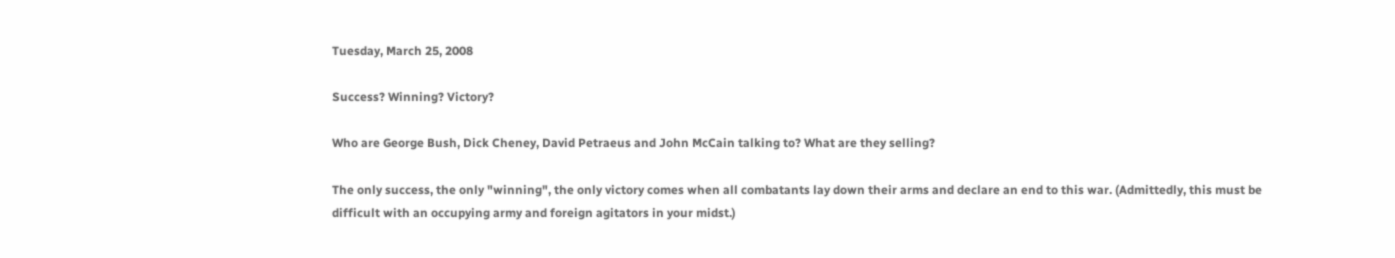Tuesday, March 25, 2008

Success? Winning? Victory?

Who are George Bush, Dick Cheney, David Petraeus and John McCain talking to? What are they selling?

The only success, the only "winning", the only victory comes when all combatants lay down their arms and declare an end to this war. (Admittedly, this must be difficult with an occupying army and foreign agitators in your midst.)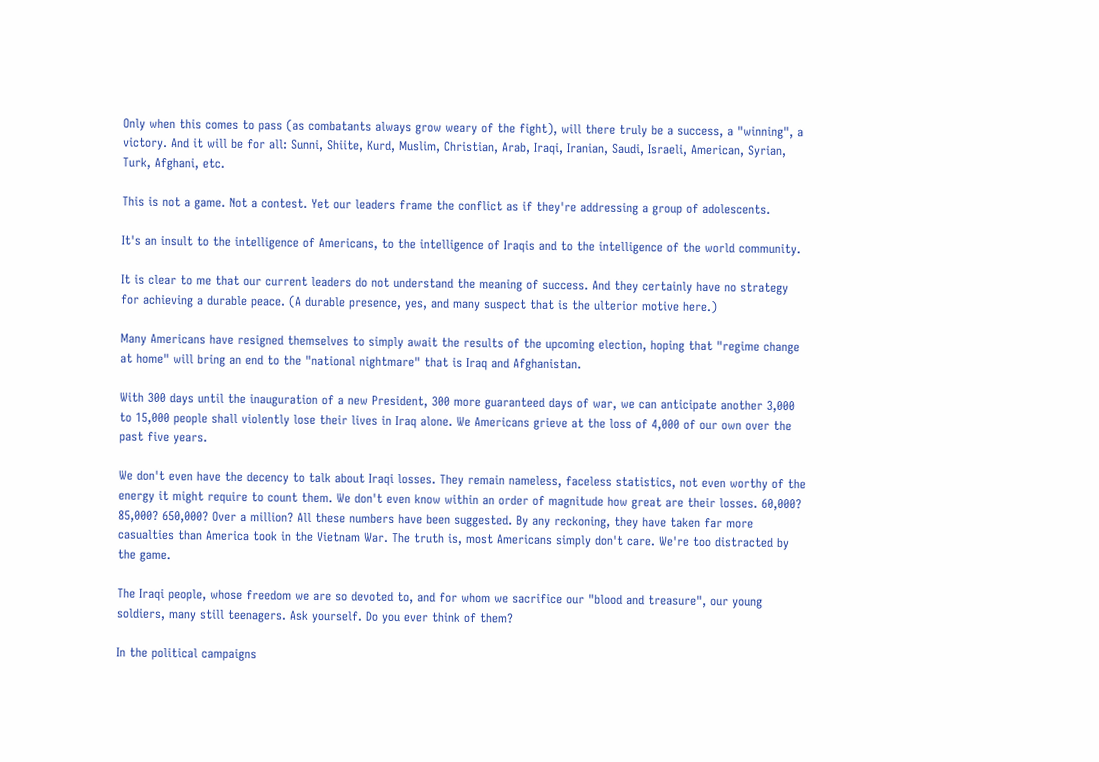Only when this comes to pass (as combatants always grow weary of the fight), will there truly be a success, a "winning", a victory. And it will be for all: Sunni, Shiite, Kurd, Muslim, Christian, Arab, Iraqi, Iranian, Saudi, Israeli, American, Syrian, Turk, Afghani, etc.

This is not a game. Not a contest. Yet our leaders frame the conflict as if they're addressing a group of adolescents.

It's an insult to the intelligence of Americans, to the intelligence of Iraqis and to the intelligence of the world community.

It is clear to me that our current leaders do not understand the meaning of success. And they certainly have no strategy for achieving a durable peace. (A durable presence, yes, and many suspect that is the ulterior motive here.)

Many Americans have resigned themselves to simply await the results of the upcoming election, hoping that "regime change at home" will bring an end to the "national nightmare" that is Iraq and Afghanistan.

With 300 days until the inauguration of a new President, 300 more guaranteed days of war, we can anticipate another 3,000 to 15,000 people shall violently lose their lives in Iraq alone. We Americans grieve at the loss of 4,000 of our own over the past five years.

We don't even have the decency to talk about Iraqi losses. They remain nameless, faceless statistics, not even worthy of the energy it might require to count them. We don't even know within an order of magnitude how great are their losses. 60,000? 85,000? 650,000? Over a million? All these numbers have been suggested. By any reckoning, they have taken far more casualties than America took in the Vietnam War. The truth is, most Americans simply don't care. We're too distracted by the game.

The Iraqi people, whose freedom we are so devoted to, and for whom we sacrifice our "blood and treasure", our young soldiers, many still teenagers. Ask yourself. Do you ever think of them?

In the political campaigns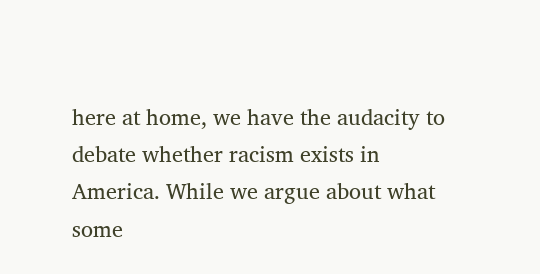here at home, we have the audacity to debate whether racism exists in America. While we argue about what some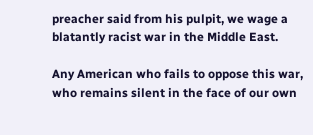preacher said from his pulpit, we wage a blatantly racist war in the Middle East.

Any American who fails to oppose this war, who remains silent in the face of our own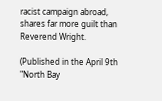racist campaign abroad, shares far more guilt than Reverend Wright.

(Published in the April 9th "North Bay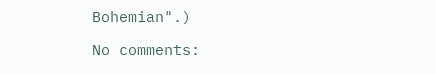Bohemian".)

No comments: